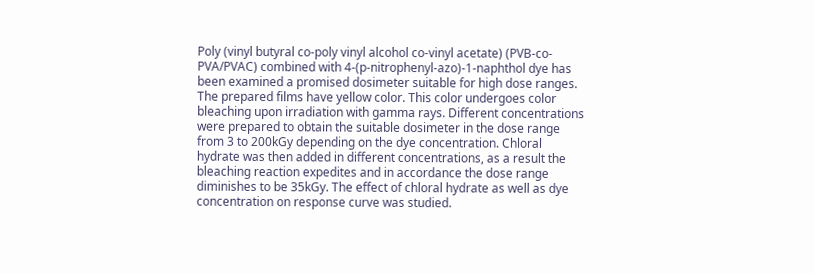Poly (vinyl butyral co-poly vinyl alcohol co-vinyl acetate) (PVB-co-PVA/PVAC) combined with 4-(p-nitrophenyl-azo)-1-naphthol dye has been examined a promised dosimeter suitable for high dose ranges. The prepared films have yellow color. This color undergoes color bleaching upon irradiation with gamma rays. Different concentrations were prepared to obtain the suitable dosimeter in the dose range from 3 to 200kGy depending on the dye concentration. Chloral hydrate was then added in different concentrations, as a result the bleaching reaction expedites and in accordance the dose range diminishes to be 35kGy. The effect of chloral hydrate as well as dye concentration on response curve was studied.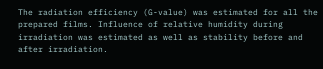The radiation efficiency (G-value) was estimated for all the prepared films. Influence of relative humidity during irradiation was estimated as well as stability before and after irradiation.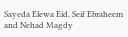Sayeda Elewa Eid, Seif Ebraheem and Nehad Magdy